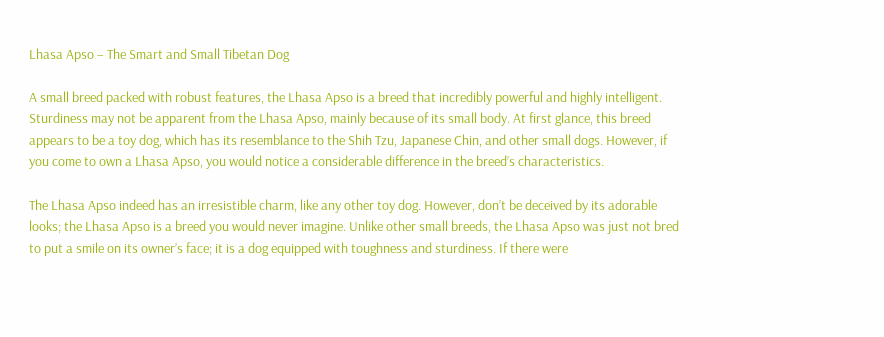Lhasa Apso – The Smart and Small Tibetan Dog

A small breed packed with robust features, the Lhasa Apso is a breed that incredibly powerful and highly intelligent. Sturdiness may not be apparent from the Lhasa Apso, mainly because of its small body. At first glance, this breed appears to be a toy dog, which has its resemblance to the Shih Tzu, Japanese Chin, and other small dogs. However, if you come to own a Lhasa Apso, you would notice a considerable difference in the breed’s characteristics.

The Lhasa Apso indeed has an irresistible charm, like any other toy dog. However, don’t be deceived by its adorable looks; the Lhasa Apso is a breed you would never imagine. Unlike other small breeds, the Lhasa Apso was just not bred to put a smile on its owner’s face; it is a dog equipped with toughness and sturdiness. If there were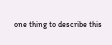one thing to describe this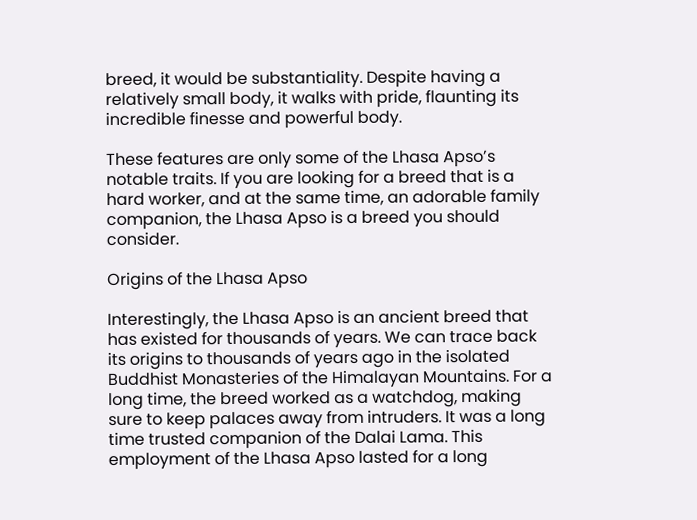breed, it would be substantiality. Despite having a relatively small body, it walks with pride, flaunting its incredible finesse and powerful body.

These features are only some of the Lhasa Apso’s notable traits. If you are looking for a breed that is a hard worker, and at the same time, an adorable family companion, the Lhasa Apso is a breed you should consider.

Origins of the Lhasa Apso

Interestingly, the Lhasa Apso is an ancient breed that has existed for thousands of years. We can trace back its origins to thousands of years ago in the isolated Buddhist Monasteries of the Himalayan Mountains. For a long time, the breed worked as a watchdog, making sure to keep palaces away from intruders. It was a long time trusted companion of the Dalai Lama. This employment of the Lhasa Apso lasted for a long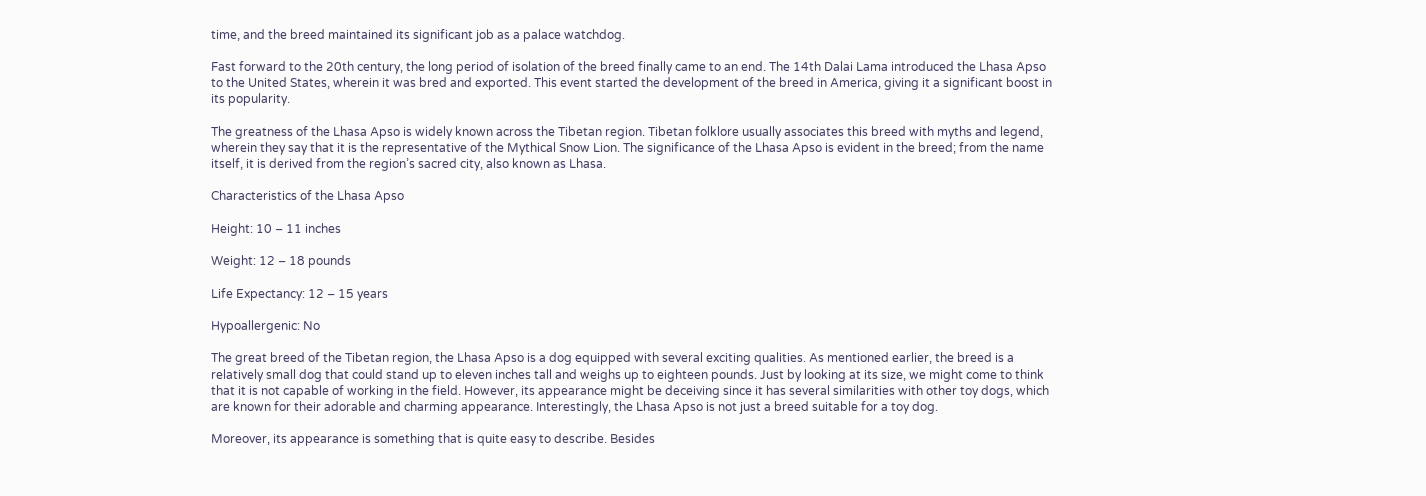time, and the breed maintained its significant job as a palace watchdog.

Fast forward to the 20th century, the long period of isolation of the breed finally came to an end. The 14th Dalai Lama introduced the Lhasa Apso to the United States, wherein it was bred and exported. This event started the development of the breed in America, giving it a significant boost in its popularity.

The greatness of the Lhasa Apso is widely known across the Tibetan region. Tibetan folklore usually associates this breed with myths and legend, wherein they say that it is the representative of the Mythical Snow Lion. The significance of the Lhasa Apso is evident in the breed; from the name itself, it is derived from the region’s sacred city, also known as Lhasa.

Characteristics of the Lhasa Apso

Height: 10 – 11 inches

Weight: 12 – 18 pounds

Life Expectancy: 12 – 15 years

Hypoallergenic: No

The great breed of the Tibetan region, the Lhasa Apso is a dog equipped with several exciting qualities. As mentioned earlier, the breed is a relatively small dog that could stand up to eleven inches tall and weighs up to eighteen pounds. Just by looking at its size, we might come to think that it is not capable of working in the field. However, its appearance might be deceiving since it has several similarities with other toy dogs, which are known for their adorable and charming appearance. Interestingly, the Lhasa Apso is not just a breed suitable for a toy dog.

Moreover, its appearance is something that is quite easy to describe. Besides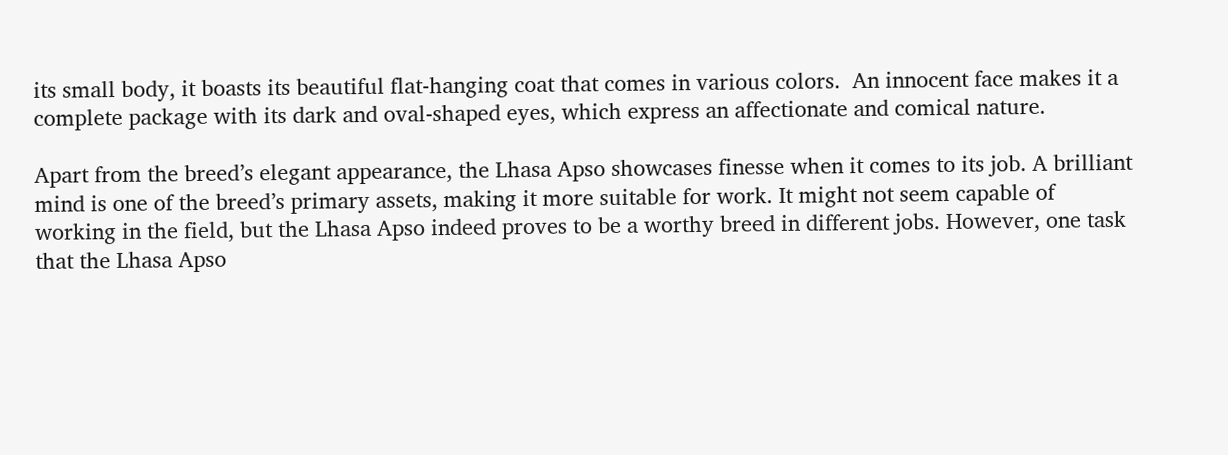its small body, it boasts its beautiful flat-hanging coat that comes in various colors.  An innocent face makes it a complete package with its dark and oval-shaped eyes, which express an affectionate and comical nature.

Apart from the breed’s elegant appearance, the Lhasa Apso showcases finesse when it comes to its job. A brilliant mind is one of the breed’s primary assets, making it more suitable for work. It might not seem capable of working in the field, but the Lhasa Apso indeed proves to be a worthy breed in different jobs. However, one task that the Lhasa Apso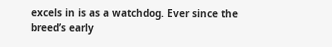excels in is as a watchdog. Ever since the breed’s early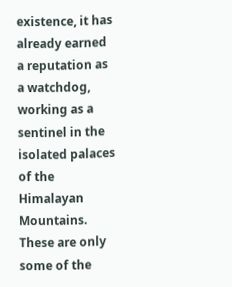existence, it has already earned a reputation as a watchdog, working as a sentinel in the isolated palaces of the Himalayan Mountains. These are only some of the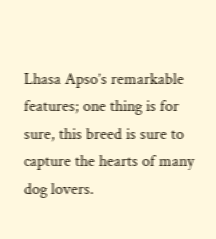Lhasa Apso’s remarkable features; one thing is for sure, this breed is sure to capture the hearts of many dog lovers.